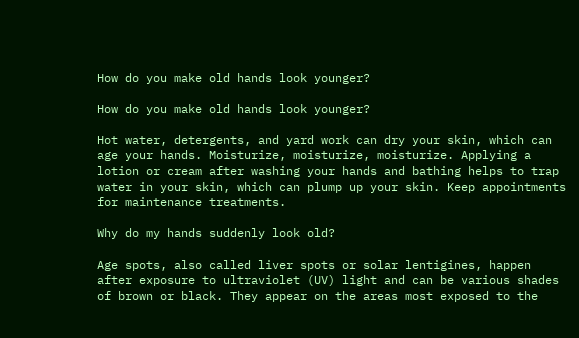How do you make old hands look younger?

How do you make old hands look younger?

Hot water, detergents, and yard work can dry your skin, which can age your hands. Moisturize, moisturize, moisturize. Applying a lotion or cream after washing your hands and bathing helps to trap water in your skin, which can plump up your skin. Keep appointments for maintenance treatments.

Why do my hands suddenly look old?

Age spots, also called liver spots or solar lentigines, happen after exposure to ultraviolet (UV) light and can be various shades of brown or black. They appear on the areas most exposed to the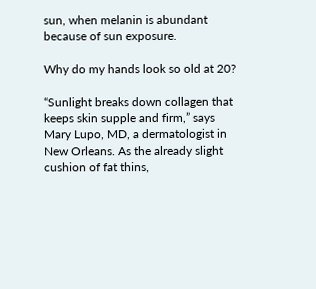sun, when melanin is abundant because of sun exposure.

Why do my hands look so old at 20?

“Sunlight breaks down collagen that keeps skin supple and firm,” says Mary Lupo, MD, a dermatologist in New Orleans. As the already slight cushion of fat thins,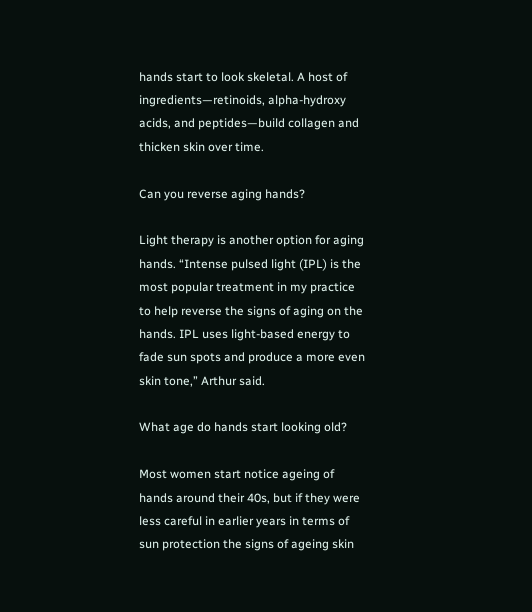hands start to look skeletal. A host of ingredients—retinoids, alpha-hydroxy acids, and peptides—build collagen and thicken skin over time.

Can you reverse aging hands?

Light therapy is another option for aging hands. “Intense pulsed light (IPL) is the most popular treatment in my practice to help reverse the signs of aging on the hands. IPL uses light-based energy to fade sun spots and produce a more even skin tone,” Arthur said.

What age do hands start looking old?

Most women start notice ageing of hands around their 40s, but if they were less careful in earlier years in terms of sun protection the signs of ageing skin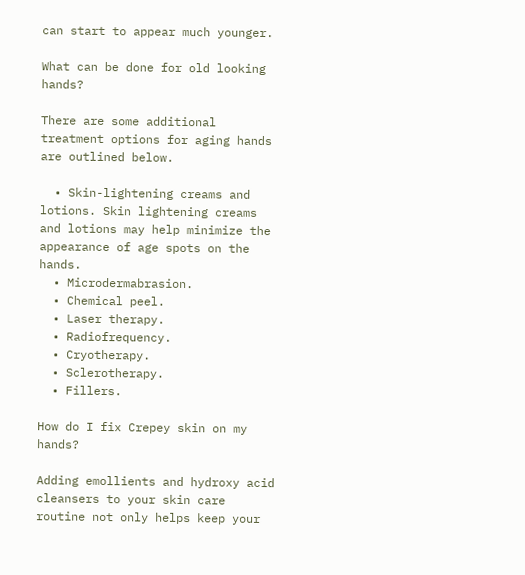can start to appear much younger.

What can be done for old looking hands?

There are some additional treatment options for aging hands are outlined below.

  • Skin-lightening creams and lotions. Skin lightening creams and lotions may help minimize the appearance of age spots on the hands.
  • Microdermabrasion.
  • Chemical peel.
  • Laser therapy.
  • Radiofrequency.
  • Cryotherapy.
  • Sclerotherapy.
  • Fillers.

How do I fix Crepey skin on my hands?

Adding emollients and hydroxy acid cleansers to your skin care routine not only helps keep your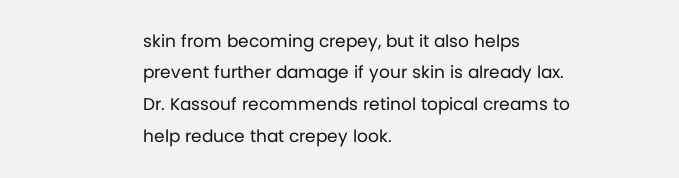skin from becoming crepey, but it also helps prevent further damage if your skin is already lax. Dr. Kassouf recommends retinol topical creams to help reduce that crepey look.